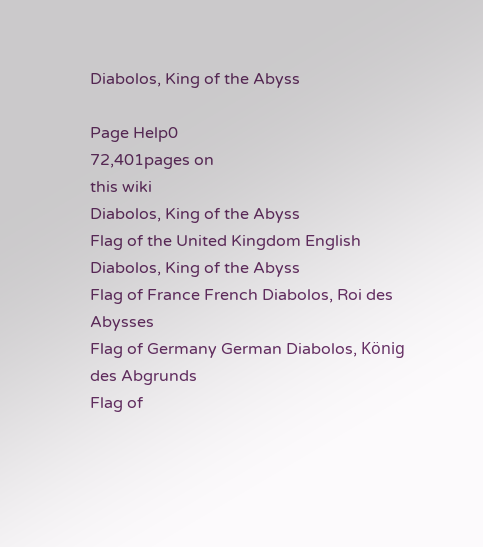Diabolos, King of the Abyss

Page Help0
72,401pages on
this wiki
Diabolos, King of the Abyss
Flag of the United Kingdom English Diabolos, King of the Abyss
Flag of France French Diabolos, Roi des Abysses
Flag of Germany German Diabolos, König des Abgrunds
Flag of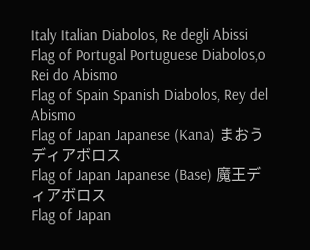Italy Italian Diabolos, Re degli Abissi
Flag of Portugal Portuguese Diabolos,o Rei do Abismo
Flag of Spain Spanish Diabolos, Rey del Abismo
Flag of Japan Japanese (Kana) まおうディアボロス
Flag of Japan Japanese (Base) 魔王ディアボロス
Flag of Japan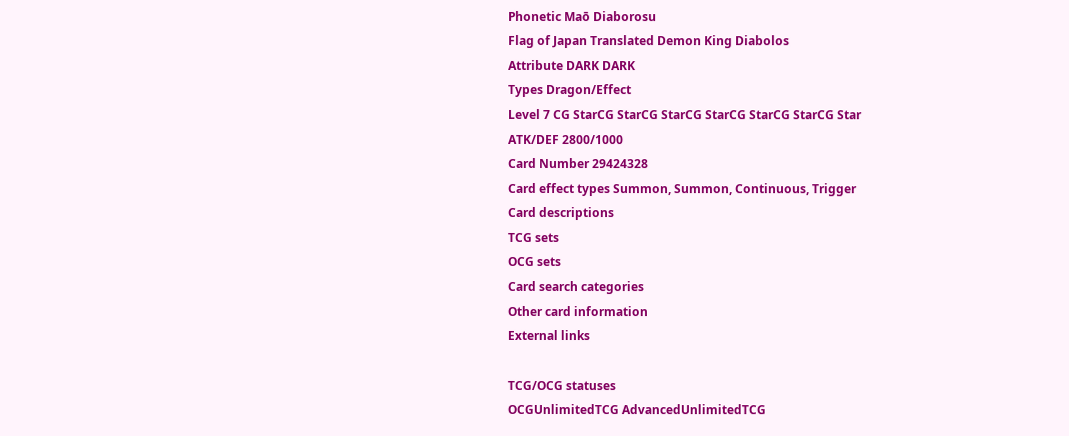Phonetic Maō Diaborosu
Flag of Japan Translated Demon King Diabolos
Attribute DARK DARK
Types Dragon/Effect
Level 7 CG StarCG StarCG StarCG StarCG StarCG StarCG Star
ATK/DEF 2800/1000
Card Number 29424328
Card effect types Summon, Summon, Continuous, Trigger
Card descriptions
TCG sets
OCG sets
Card search categories
Other card information
External links

TCG/OCG statuses
OCGUnlimitedTCG AdvancedUnlimitedTCG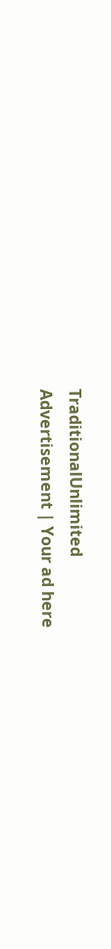TraditionalUnlimited
Advertisement | Your ad here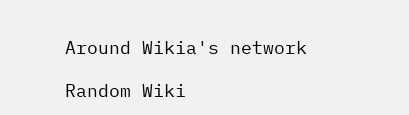Around Wikia's network

Random Wiki